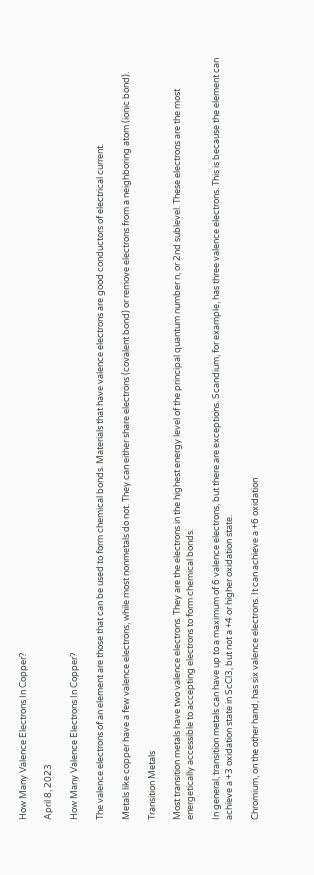How Many Valence Electrons In Copper?

April 8, 2023

How Many Valence Electrons In Copper?

The valence electrons of an element are those that can be used to form chemical bonds. Materials that have valence electrons are good conductors of electrical current.

Metals like copper have a few valence electrons, while most nonmetals do not. They can either share electrons (covalent bond) or remove electrons from a neighboring atom (ionic bond).

Transition Metals

Most transition metals have two valence electrons. They are the electrons in the highest energy level of the principal quantum number n, or 2nd sublevel. These electrons are the most energetically accessible to accepting electrons to form chemical bonds.

In general, transition metals can have up to a maximum of 6 valence electrons, but there are exceptions. Scandium, for example, has three valence electrons. This is because the element can achieve a +3 oxidation state in ScCl3, but not a +4 or higher oxidation state.

Chromium, on the other hand, has six valence electrons. It can achieve a +6 oxidation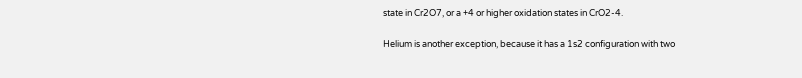state in Cr2O7, or a +4 or higher oxidation states in CrO2-4.

Helium is another exception, because it has a 1s2 configuration with two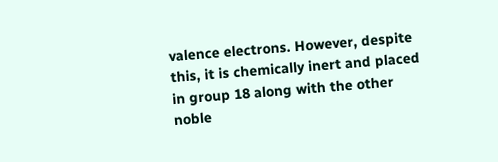valence electrons. However, despite this, it is chemically inert and placed in group 18 along with the other noble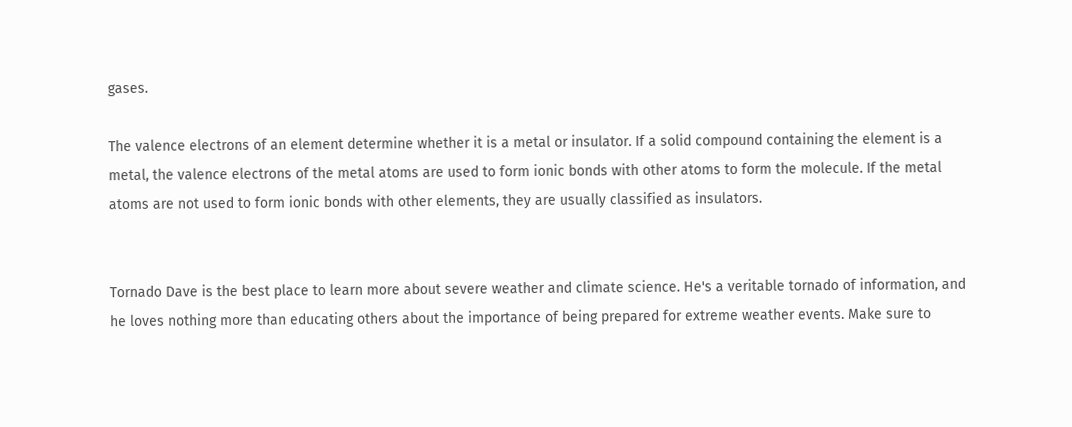gases.

The valence electrons of an element determine whether it is a metal or insulator. If a solid compound containing the element is a metal, the valence electrons of the metal atoms are used to form ionic bonds with other atoms to form the molecule. If the metal atoms are not used to form ionic bonds with other elements, they are usually classified as insulators.


Tornado Dave is the best place to learn more about severe weather and climate science. He's a veritable tornado of information, and he loves nothing more than educating others about the importance of being prepared for extreme weather events. Make sure to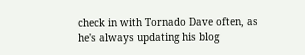check in with Tornado Dave often, as he's always updating his blog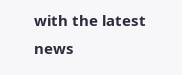with the latest news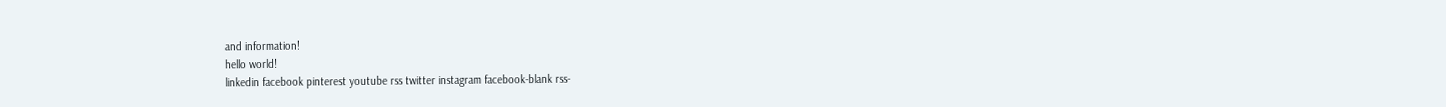and information!
hello world!
linkedin facebook pinterest youtube rss twitter instagram facebook-blank rss-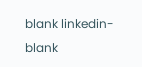blank linkedin-blank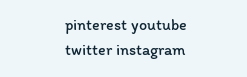pinterest youtube twitter instagram